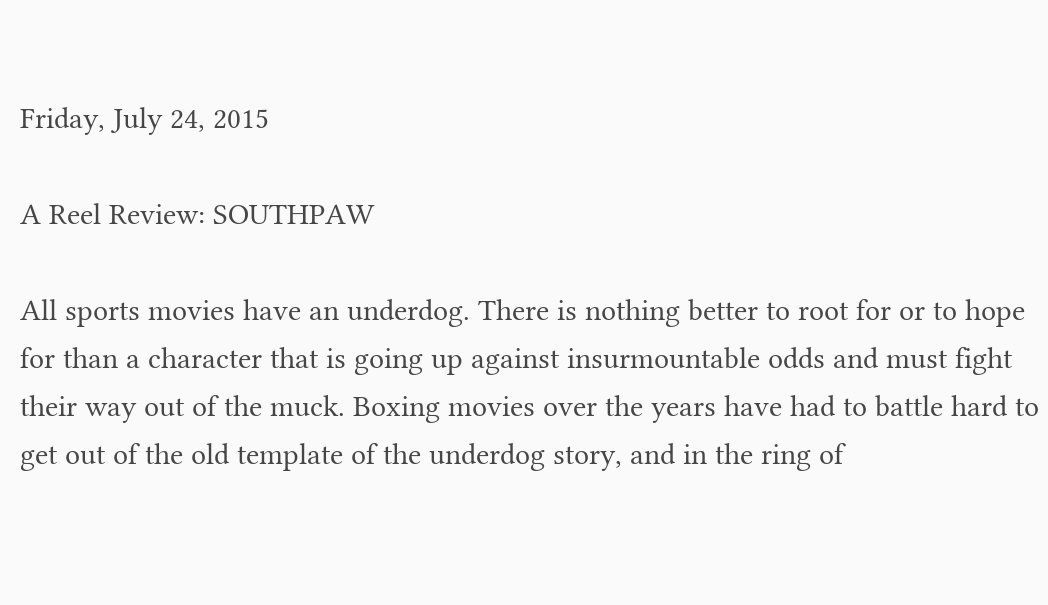Friday, July 24, 2015

A Reel Review: SOUTHPAW

All sports movies have an underdog. There is nothing better to root for or to hope for than a character that is going up against insurmountable odds and must fight their way out of the muck. Boxing movies over the years have had to battle hard to get out of the old template of the underdog story, and in the ring of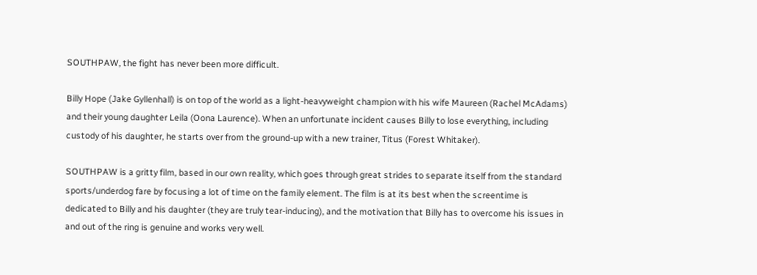SOUTHPAW, the fight has never been more difficult.

Billy Hope (Jake Gyllenhall) is on top of the world as a light-heavyweight champion with his wife Maureen (Rachel McAdams) and their young daughter Leila (Oona Laurence). When an unfortunate incident causes Billy to lose everything, including custody of his daughter, he starts over from the ground-up with a new trainer, Titus (Forest Whitaker).

SOUTHPAW is a gritty film, based in our own reality, which goes through great strides to separate itself from the standard sports/underdog fare by focusing a lot of time on the family element. The film is at its best when the screentime is dedicated to Billy and his daughter (they are truly tear-inducing), and the motivation that Billy has to overcome his issues in and out of the ring is genuine and works very well.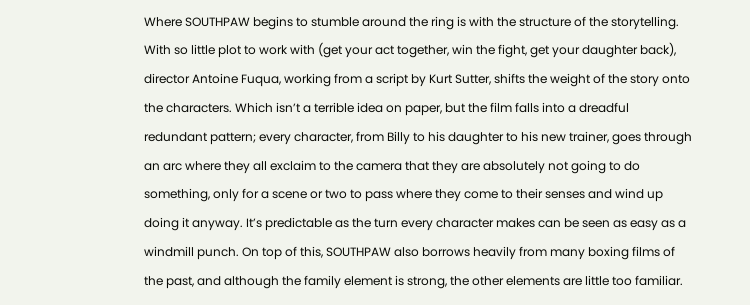Where SOUTHPAW begins to stumble around the ring is with the structure of the storytelling. With so little plot to work with (get your act together, win the fight, get your daughter back), director Antoine Fuqua, working from a script by Kurt Sutter, shifts the weight of the story onto the characters. Which isn’t a terrible idea on paper, but the film falls into a dreadful redundant pattern; every character, from Billy to his daughter to his new trainer, goes through an arc where they all exclaim to the camera that they are absolutely not going to do something, only for a scene or two to pass where they come to their senses and wind up doing it anyway. It’s predictable as the turn every character makes can be seen as easy as a windmill punch. On top of this, SOUTHPAW also borrows heavily from many boxing films of the past, and although the family element is strong, the other elements are little too familiar.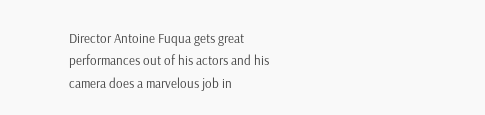Director Antoine Fuqua gets great performances out of his actors and his camera does a marvelous job in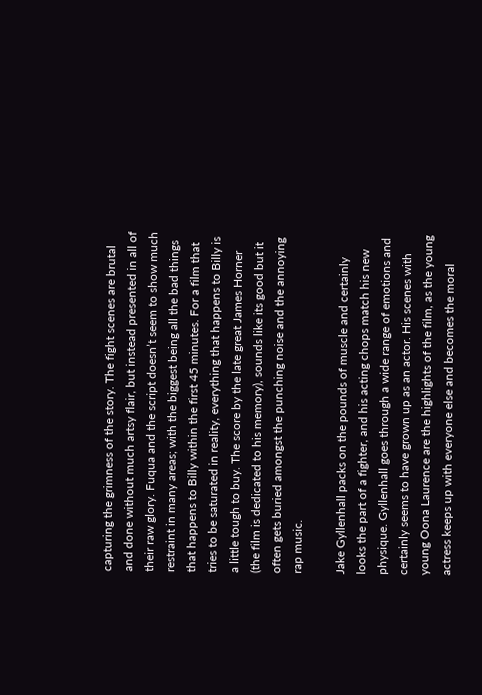capturing the grimness of the story. The fight scenes are brutal and done without much artsy flair, but instead presented in all of their raw glory. Fuqua and the script doesn’t seem to show much restraint in many areas; with the biggest being all the bad things that happens to Billy within the first 45 minutes. For a film that tries to be saturated in reality, everything that happens to Billy is a little tough to buy. The score by the late great James Horner (the film is dedicated to his memory), sounds like its good but it often gets buried amongst the punching noise and the annoying rap music.

Jake Gyllenhall packs on the pounds of muscle and certainly looks the part of a fighter, and his acting chops match his new physique. Gyllenhall goes through a wide range of emotions and certainly seems to have grown up as an actor. His scenes with young Oona Laurence are the highlights of the film, as the young actress keeps up with everyone else and becomes the moral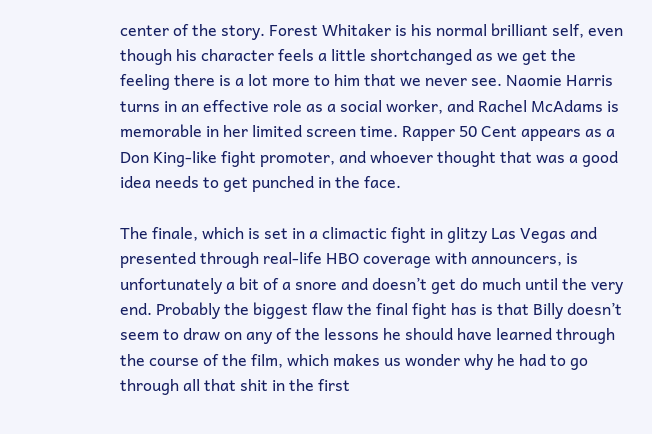center of the story. Forest Whitaker is his normal brilliant self, even though his character feels a little shortchanged as we get the feeling there is a lot more to him that we never see. Naomie Harris turns in an effective role as a social worker, and Rachel McAdams is memorable in her limited screen time. Rapper 50 Cent appears as a Don King-like fight promoter, and whoever thought that was a good idea needs to get punched in the face.

The finale, which is set in a climactic fight in glitzy Las Vegas and presented through real-life HBO coverage with announcers, is unfortunately a bit of a snore and doesn’t get do much until the very end. Probably the biggest flaw the final fight has is that Billy doesn’t seem to draw on any of the lessons he should have learned through the course of the film, which makes us wonder why he had to go through all that shit in the first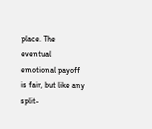place. The eventual emotional payoff is fair, but like any split-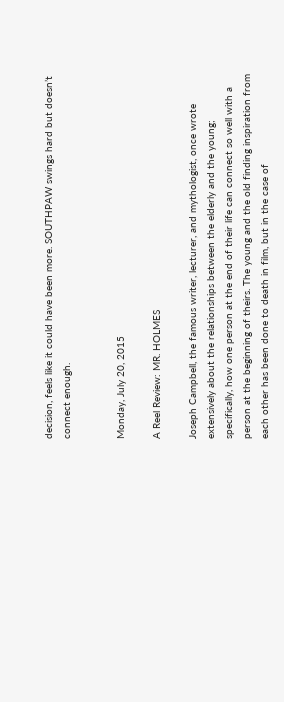decision, feels like it could have been more. SOUTHPAW swings hard but doesn’t connect enough.


Monday, July 20, 2015

A Reel Review: MR. HOLMES

Joseph Campbell, the famous writer, lecturer, and mythologist, once wrote extensively about the relationships between the elderly and the young; specifically, how one person at the end of their life can connect so well with a person at the beginning of theirs. The young and the old finding inspiration from each other has been done to death in film, but in the case of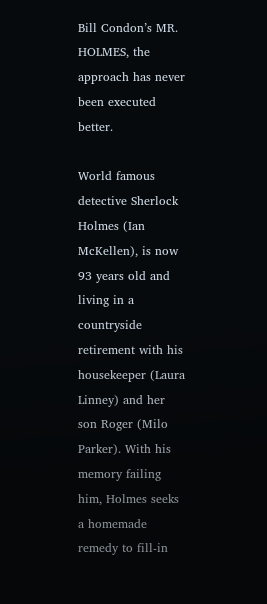Bill Condon’s MR. HOLMES, the approach has never been executed better.

World famous detective Sherlock Holmes (Ian McKellen), is now 93 years old and living in a countryside retirement with his housekeeper (Laura Linney) and her son Roger (Milo Parker). With his memory failing him, Holmes seeks a homemade remedy to fill-in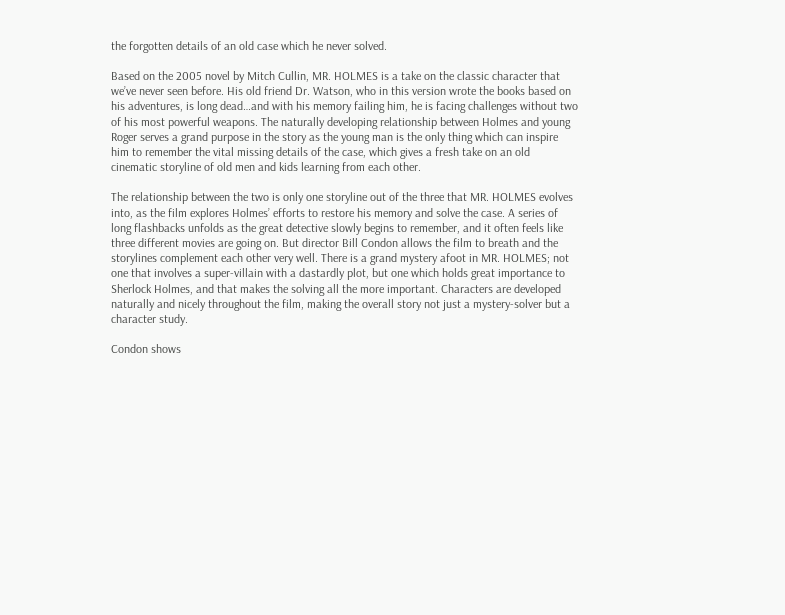the forgotten details of an old case which he never solved.

Based on the 2005 novel by Mitch Cullin, MR. HOLMES is a take on the classic character that we’ve never seen before. His old friend Dr. Watson, who in this version wrote the books based on his adventures, is long dead…and with his memory failing him, he is facing challenges without two of his most powerful weapons. The naturally developing relationship between Holmes and young Roger serves a grand purpose in the story as the young man is the only thing which can inspire him to remember the vital missing details of the case, which gives a fresh take on an old cinematic storyline of old men and kids learning from each other.

The relationship between the two is only one storyline out of the three that MR. HOLMES evolves into, as the film explores Holmes’ efforts to restore his memory and solve the case. A series of long flashbacks unfolds as the great detective slowly begins to remember, and it often feels like three different movies are going on. But director Bill Condon allows the film to breath and the storylines complement each other very well. There is a grand mystery afoot in MR. HOLMES; not one that involves a super-villain with a dastardly plot, but one which holds great importance to Sherlock Holmes, and that makes the solving all the more important. Characters are developed naturally and nicely throughout the film, making the overall story not just a mystery-solver but a character study.

Condon shows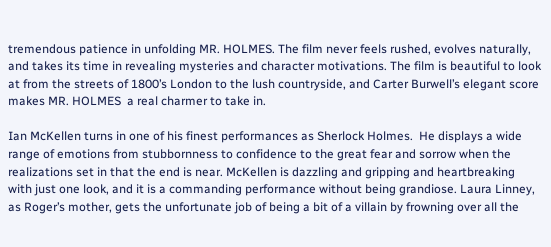tremendous patience in unfolding MR. HOLMES. The film never feels rushed, evolves naturally, and takes its time in revealing mysteries and character motivations. The film is beautiful to look at from the streets of 1800’s London to the lush countryside, and Carter Burwell’s elegant score makes MR. HOLMES  a real charmer to take in.

Ian McKellen turns in one of his finest performances as Sherlock Holmes.  He displays a wide range of emotions from stubbornness to confidence to the great fear and sorrow when the realizations set in that the end is near. McKellen is dazzling and gripping and heartbreaking with just one look, and it is a commanding performance without being grandiose. Laura Linney, as Roger’s mother, gets the unfortunate job of being a bit of a villain by frowning over all the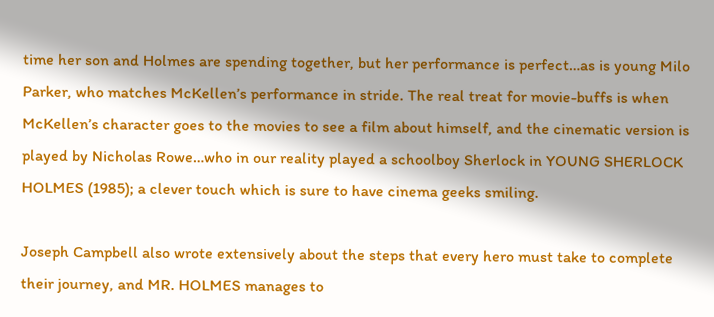time her son and Holmes are spending together, but her performance is perfect…as is young Milo Parker, who matches McKellen’s performance in stride. The real treat for movie-buffs is when McKellen’s character goes to the movies to see a film about himself, and the cinematic version is played by Nicholas Rowe…who in our reality played a schoolboy Sherlock in YOUNG SHERLOCK HOLMES (1985); a clever touch which is sure to have cinema geeks smiling.

Joseph Campbell also wrote extensively about the steps that every hero must take to complete their journey, and MR. HOLMES manages to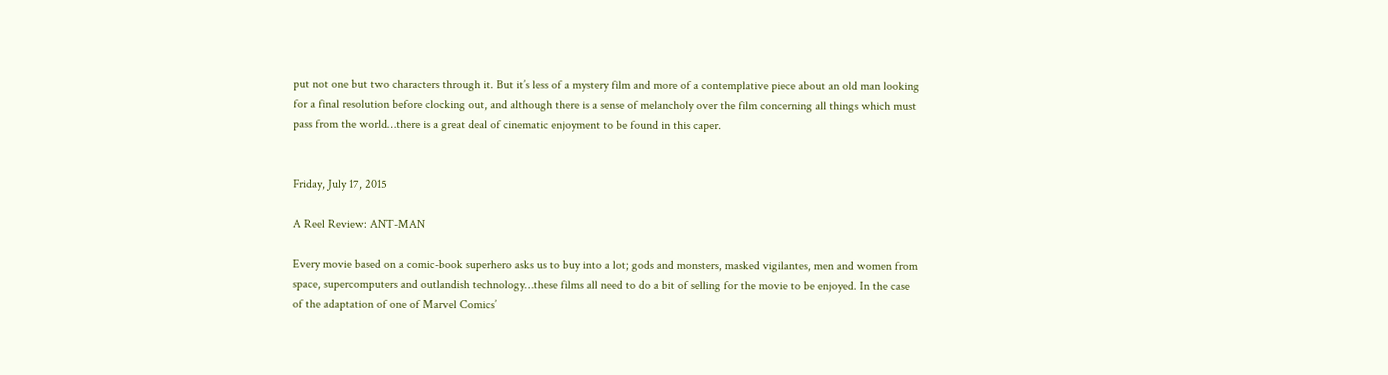put not one but two characters through it. But it’s less of a mystery film and more of a contemplative piece about an old man looking for a final resolution before clocking out, and although there is a sense of melancholy over the film concerning all things which must pass from the world…there is a great deal of cinematic enjoyment to be found in this caper.


Friday, July 17, 2015

A Reel Review: ANT-MAN

Every movie based on a comic-book superhero asks us to buy into a lot; gods and monsters, masked vigilantes, men and women from space, supercomputers and outlandish technology…these films all need to do a bit of selling for the movie to be enjoyed. In the case of the adaptation of one of Marvel Comics’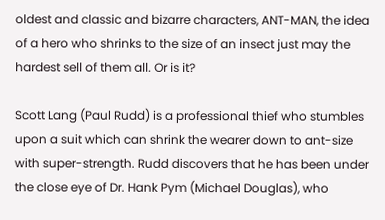oldest and classic and bizarre characters, ANT-MAN, the idea of a hero who shrinks to the size of an insect just may the hardest sell of them all. Or is it?

Scott Lang (Paul Rudd) is a professional thief who stumbles upon a suit which can shrink the wearer down to ant-size with super-strength. Rudd discovers that he has been under the close eye of Dr. Hank Pym (Michael Douglas), who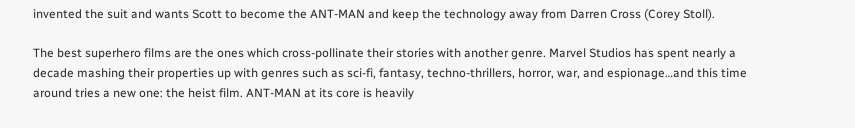invented the suit and wants Scott to become the ANT-MAN and keep the technology away from Darren Cross (Corey Stoll).

The best superhero films are the ones which cross-pollinate their stories with another genre. Marvel Studios has spent nearly a decade mashing their properties up with genres such as sci-fi, fantasy, techno-thrillers, horror, war, and espionage…and this time around tries a new one: the heist film. ANT-MAN at its core is heavily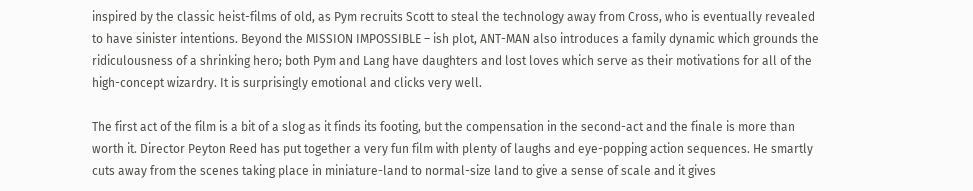inspired by the classic heist-films of old, as Pym recruits Scott to steal the technology away from Cross, who is eventually revealed to have sinister intentions. Beyond the MISSION IMPOSSIBLE – ish plot, ANT-MAN also introduces a family dynamic which grounds the ridiculousness of a shrinking hero; both Pym and Lang have daughters and lost loves which serve as their motivations for all of the high-concept wizardry. It is surprisingly emotional and clicks very well.

The first act of the film is a bit of a slog as it finds its footing, but the compensation in the second-act and the finale is more than worth it. Director Peyton Reed has put together a very fun film with plenty of laughs and eye-popping action sequences. He smartly cuts away from the scenes taking place in miniature-land to normal-size land to give a sense of scale and it gives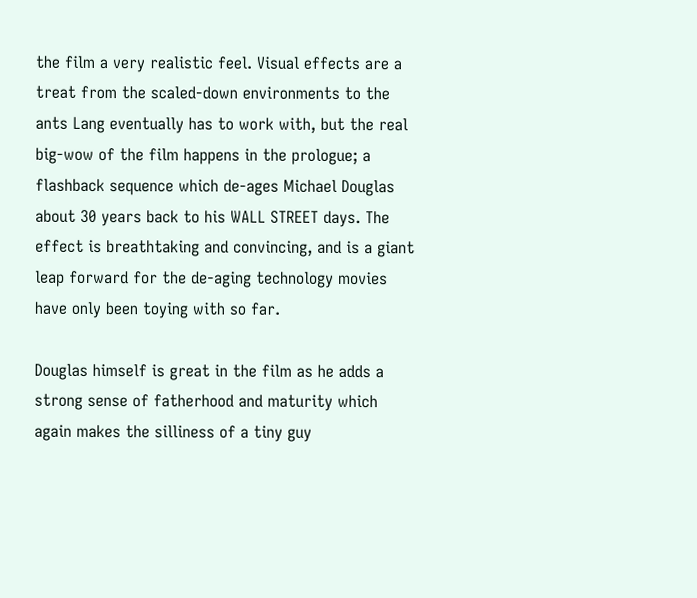the film a very realistic feel. Visual effects are a treat from the scaled-down environments to the ants Lang eventually has to work with, but the real big-wow of the film happens in the prologue; a flashback sequence which de-ages Michael Douglas about 30 years back to his WALL STREET days. The effect is breathtaking and convincing, and is a giant leap forward for the de-aging technology movies have only been toying with so far.

Douglas himself is great in the film as he adds a strong sense of fatherhood and maturity which again makes the silliness of a tiny guy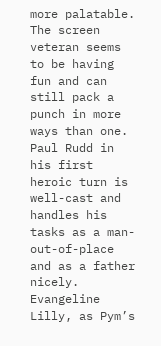more palatable. The screen veteran seems to be having fun and can still pack a punch in more ways than one. Paul Rudd in his first heroic turn is well-cast and handles his tasks as a man-out-of-place and as a father nicely. Evangeline Lilly, as Pym’s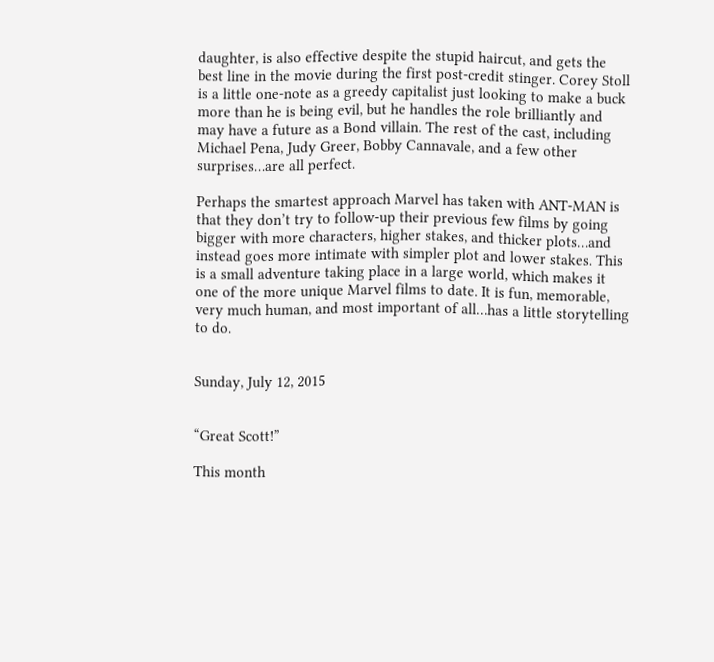daughter, is also effective despite the stupid haircut, and gets the best line in the movie during the first post-credit stinger. Corey Stoll is a little one-note as a greedy capitalist just looking to make a buck more than he is being evil, but he handles the role brilliantly and may have a future as a Bond villain. The rest of the cast, including Michael Pena, Judy Greer, Bobby Cannavale, and a few other surprises…are all perfect.

Perhaps the smartest approach Marvel has taken with ANT-MAN is that they don’t try to follow-up their previous few films by going bigger with more characters, higher stakes, and thicker plots…and instead goes more intimate with simpler plot and lower stakes. This is a small adventure taking place in a large world, which makes it one of the more unique Marvel films to date. It is fun, memorable, very much human, and most important of all…has a little storytelling to do.


Sunday, July 12, 2015


“Great Scott!”

This month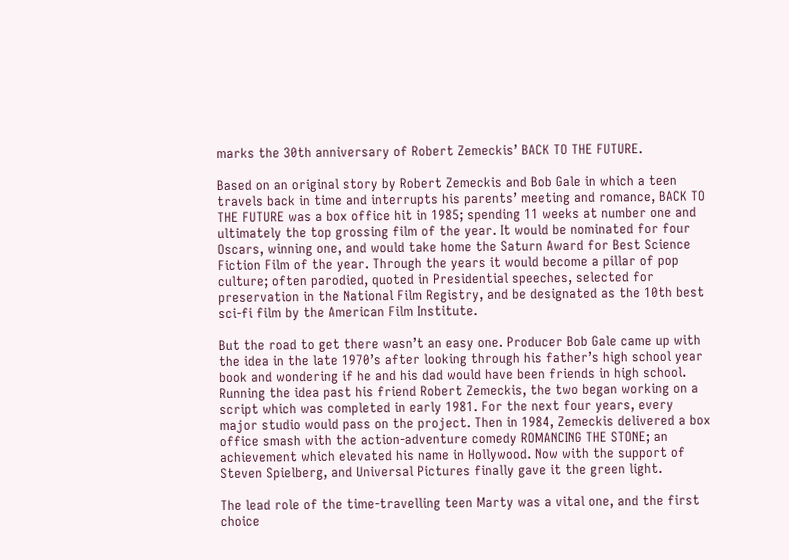marks the 30th anniversary of Robert Zemeckis’ BACK TO THE FUTURE.

Based on an original story by Robert Zemeckis and Bob Gale in which a teen travels back in time and interrupts his parents’ meeting and romance, BACK TO THE FUTURE was a box office hit in 1985; spending 11 weeks at number one and ultimately the top grossing film of the year. It would be nominated for four Oscars, winning one, and would take home the Saturn Award for Best Science Fiction Film of the year. Through the years it would become a pillar of pop culture; often parodied, quoted in Presidential speeches, selected for preservation in the National Film Registry, and be designated as the 10th best sci-fi film by the American Film Institute.

But the road to get there wasn’t an easy one. Producer Bob Gale came up with the idea in the late 1970’s after looking through his father’s high school year book and wondering if he and his dad would have been friends in high school. Running the idea past his friend Robert Zemeckis, the two began working on a script which was completed in early 1981. For the next four years, every major studio would pass on the project. Then in 1984, Zemeckis delivered a box office smash with the action-adventure comedy ROMANCING THE STONE; an achievement which elevated his name in Hollywood. Now with the support of Steven Spielberg, and Universal Pictures finally gave it the green light.

The lead role of the time-travelling teen Marty was a vital one, and the first choice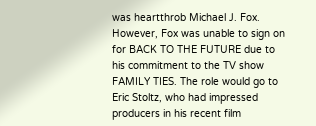was heartthrob Michael J. Fox. However, Fox was unable to sign on for BACK TO THE FUTURE due to his commitment to the TV show FAMILY TIES. The role would go to Eric Stoltz, who had impressed producers in his recent film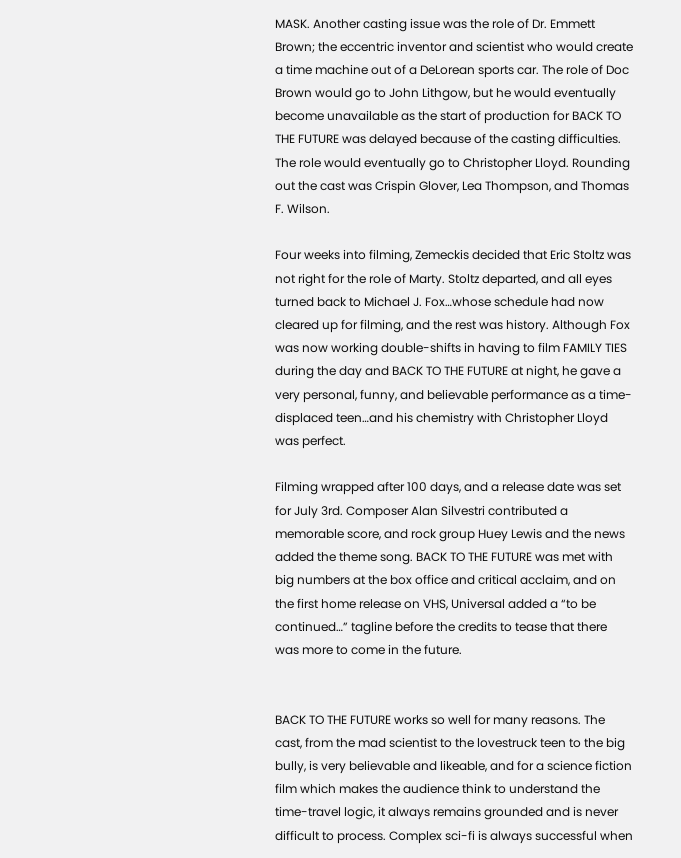MASK. Another casting issue was the role of Dr. Emmett Brown; the eccentric inventor and scientist who would create a time machine out of a DeLorean sports car. The role of Doc Brown would go to John Lithgow, but he would eventually become unavailable as the start of production for BACK TO THE FUTURE was delayed because of the casting difficulties. The role would eventually go to Christopher Lloyd. Rounding out the cast was Crispin Glover, Lea Thompson, and Thomas F. Wilson.

Four weeks into filming, Zemeckis decided that Eric Stoltz was not right for the role of Marty. Stoltz departed, and all eyes turned back to Michael J. Fox…whose schedule had now cleared up for filming, and the rest was history. Although Fox was now working double-shifts in having to film FAMILY TIES during the day and BACK TO THE FUTURE at night, he gave a very personal, funny, and believable performance as a time-displaced teen…and his chemistry with Christopher Lloyd was perfect.

Filming wrapped after 100 days, and a release date was set for July 3rd. Composer Alan Silvestri contributed a memorable score, and rock group Huey Lewis and the news added the theme song. BACK TO THE FUTURE was met with big numbers at the box office and critical acclaim, and on the first home release on VHS, Universal added a “to be continued…” tagline before the credits to tease that there was more to come in the future.


BACK TO THE FUTURE works so well for many reasons. The cast, from the mad scientist to the lovestruck teen to the big bully, is very believable and likeable, and for a science fiction film which makes the audience think to understand the time-travel logic, it always remains grounded and is never difficult to process. Complex sci-fi is always successful when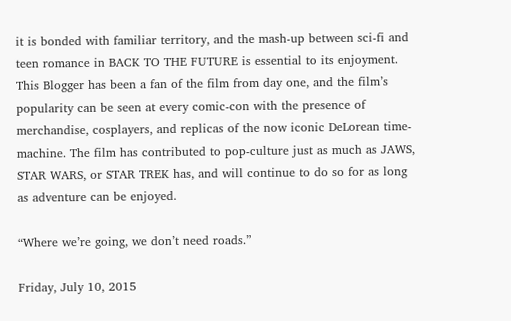it is bonded with familiar territory, and the mash-up between sci-fi and teen romance in BACK TO THE FUTURE is essential to its enjoyment. This Blogger has been a fan of the film from day one, and the film’s popularity can be seen at every comic-con with the presence of merchandise, cosplayers, and replicas of the now iconic DeLorean time-machine. The film has contributed to pop-culture just as much as JAWS, STAR WARS, or STAR TREK has, and will continue to do so for as long as adventure can be enjoyed.

“Where we’re going, we don’t need roads.”

Friday, July 10, 2015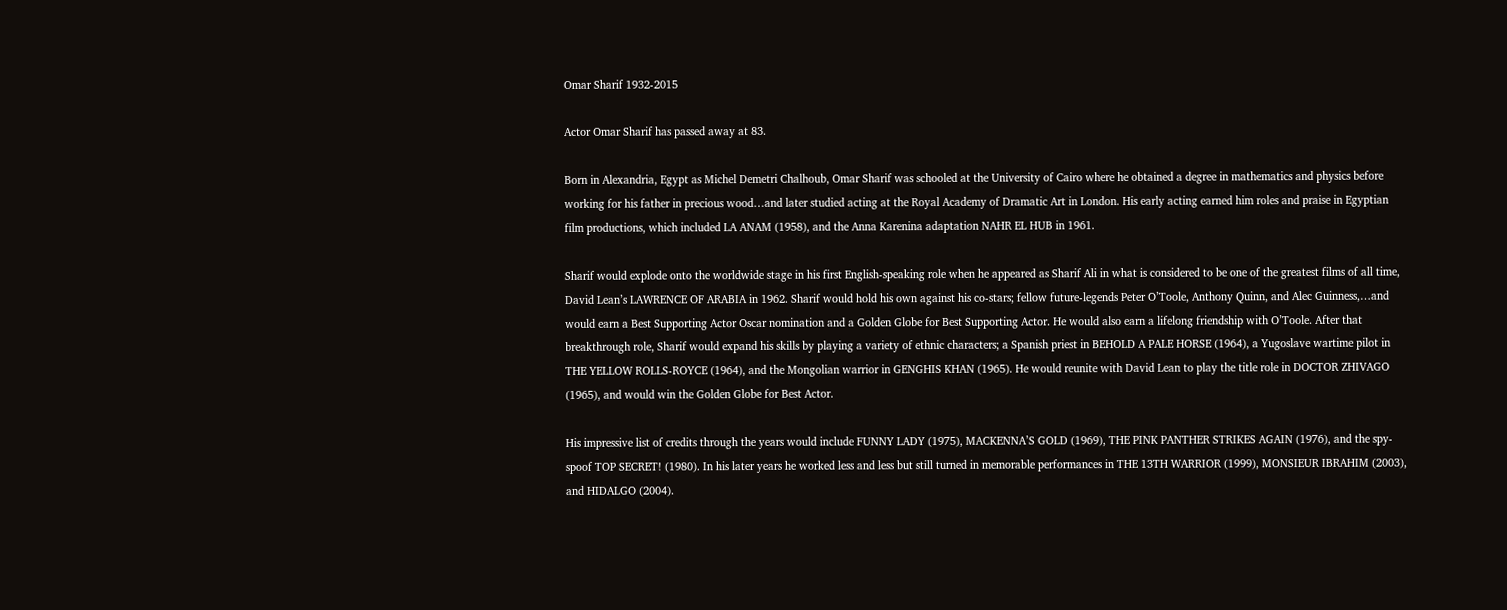Omar Sharif 1932-2015

Actor Omar Sharif has passed away at 83.

Born in Alexandria, Egypt as Michel Demetri Chalhoub, Omar Sharif was schooled at the University of Cairo where he obtained a degree in mathematics and physics before working for his father in precious wood…and later studied acting at the Royal Academy of Dramatic Art in London. His early acting earned him roles and praise in Egyptian film productions, which included LA ANAM (1958), and the Anna Karenina adaptation NAHR EL HUB in 1961.

Sharif would explode onto the worldwide stage in his first English-speaking role when he appeared as Sharif Ali in what is considered to be one of the greatest films of all time, David Lean’s LAWRENCE OF ARABIA in 1962. Sharif would hold his own against his co-stars; fellow future-legends Peter O’Toole, Anthony Quinn, and Alec Guinness,…and would earn a Best Supporting Actor Oscar nomination and a Golden Globe for Best Supporting Actor. He would also earn a lifelong friendship with O’Toole. After that breakthrough role, Sharif would expand his skills by playing a variety of ethnic characters; a Spanish priest in BEHOLD A PALE HORSE (1964), a Yugoslave wartime pilot in THE YELLOW ROLLS-ROYCE (1964), and the Mongolian warrior in GENGHIS KHAN (1965). He would reunite with David Lean to play the title role in DOCTOR ZHIVAGO (1965), and would win the Golden Globe for Best Actor.

His impressive list of credits through the years would include FUNNY LADY (1975), MACKENNA’S GOLD (1969), THE PINK PANTHER STRIKES AGAIN (1976), and the spy-spoof TOP SECRET! (1980). In his later years he worked less and less but still turned in memorable performances in THE 13TH WARRIOR (1999), MONSIEUR IBRAHIM (2003), and HIDALGO (2004).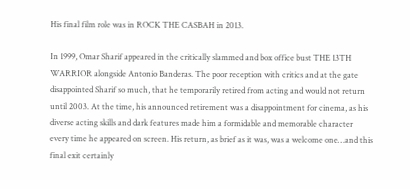His final film role was in ROCK THE CASBAH in 2013.

In 1999, Omar Sharif appeared in the critically slammed and box office bust THE 13TH WARRIOR alongside Antonio Banderas. The poor reception with critics and at the gate disappointed Sharif so much, that he temporarily retired from acting and would not return until 2003. At the time, his announced retirement was a disappointment for cinema, as his diverse acting skills and dark features made him a formidable and memorable character every time he appeared on screen. His return, as brief as it was, was a welcome one…and this final exit certainly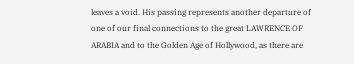leaves a void. His passing represents another departure of one of our final connections to the great LAWRENCE OF ARABIA and to the Golden Age of Hollywood, as there are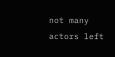not many actors left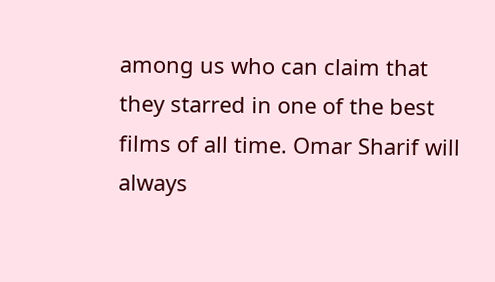among us who can claim that they starred in one of the best films of all time. Omar Sharif will always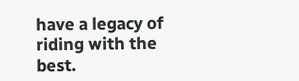have a legacy of riding with the best.